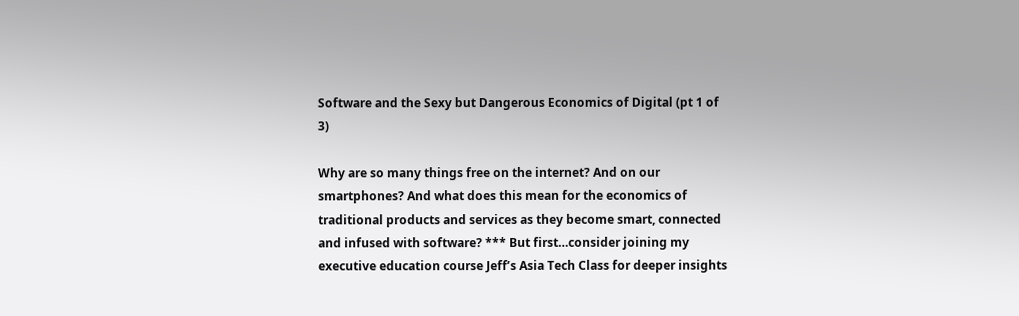Software and the Sexy but Dangerous Economics of Digital (pt 1 of 3)

Why are so many things free on the internet? And on our smartphones? And what does this mean for the economics of traditional products and services as they become smart, connected and infused with software? *** But first…consider joining my executive education course Jeff’s Asia Tech Class for deeper insights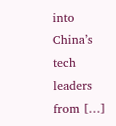into China’s tech leaders from […]